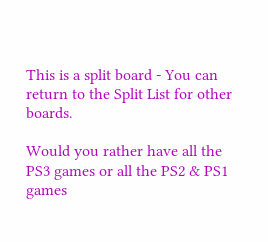This is a split board - You can return to the Split List for other boards.

Would you rather have all the PS3 games or all the PS2 & PS1 games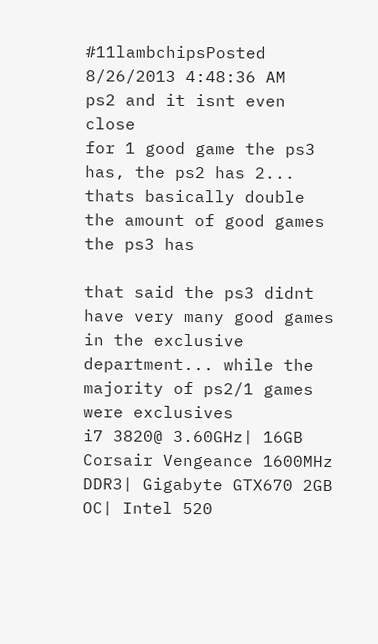#11lambchipsPosted 8/26/2013 4:48:36 AM
ps2 and it isnt even close
for 1 good game the ps3 has, the ps2 has 2... thats basically double the amount of good games the ps3 has

that said the ps3 didnt have very many good games in the exclusive department... while the majority of ps2/1 games were exclusives
i7 3820@ 3.60GHz| 16GB Corsair Vengeance 1600MHz DDR3| Gigabyte GTX670 2GB OC| Intel 520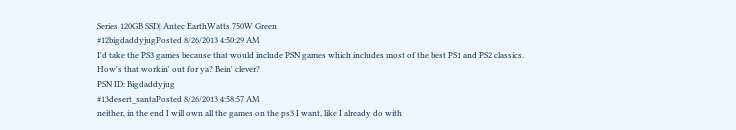Series 120GB SSD| Antec EarthWatts 750W Green
#12bigdaddyjugPosted 8/26/2013 4:50:29 AM
I'd take the PS3 games because that would include PSN games which includes most of the best PS1 and PS2 classics.
How's that workin' out for ya? Bein' clever?
PSN ID: Bigdaddyjug
#13desert_santaPosted 8/26/2013 4:58:57 AM
neither, in the end I will own all the games on the ps3 I want, like I already do with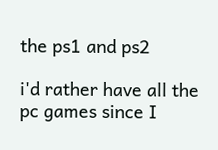the ps1 and ps2

i'd rather have all the pc games since I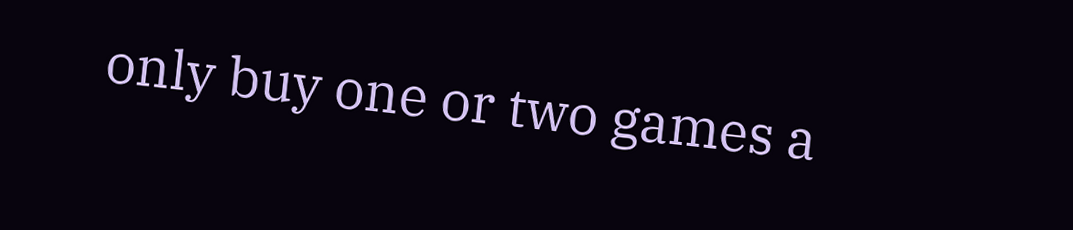only buy one or two games a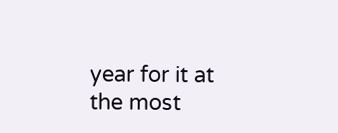year for it at the most